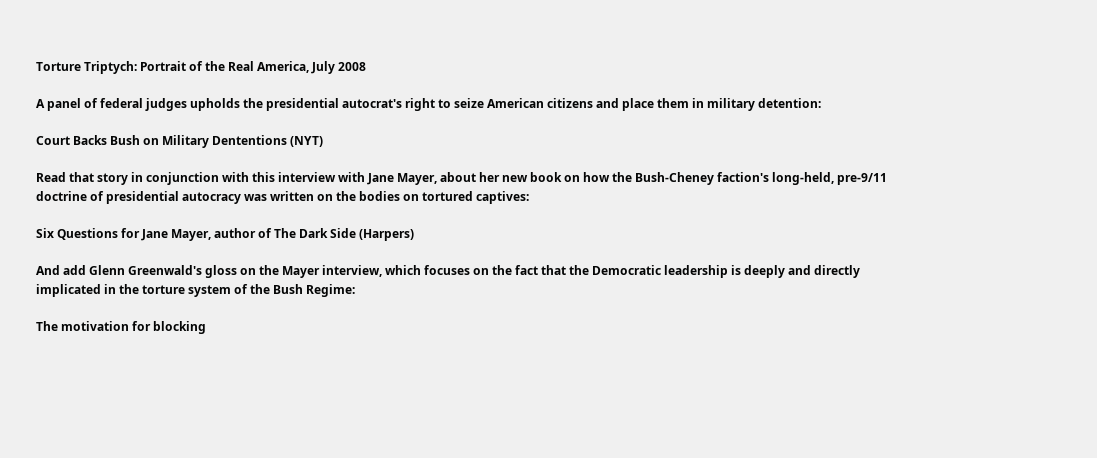Torture Triptych: Portrait of the Real America, July 2008

A panel of federal judges upholds the presidential autocrat's right to seize American citizens and place them in military detention:

Court Backs Bush on Military Dententions (NYT)

Read that story in conjunction with this interview with Jane Mayer, about her new book on how the Bush-Cheney faction's long-held, pre-9/11 doctrine of presidential autocracy was written on the bodies on tortured captives:

Six Questions for Jane Mayer, author of The Dark Side (Harpers)

And add Glenn Greenwald's gloss on the Mayer interview, which focuses on the fact that the Democratic leadership is deeply and directly implicated in the torture system of the Bush Regime:

The motivation for blocking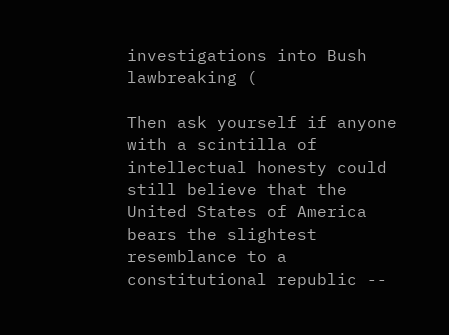investigations into Bush lawbreaking (

Then ask yourself if anyone with a scintilla of intellectual honesty could still believe that the United States of America bears the slightest resemblance to a constitutional republic --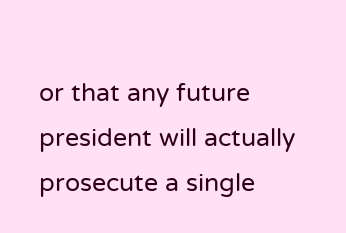or that any future president will actually prosecute a single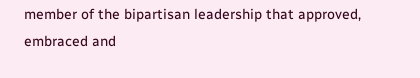member of the bipartisan leadership that approved, embraced and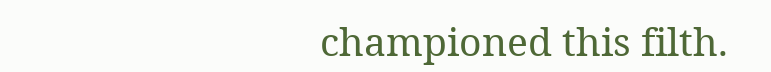championed this filth.